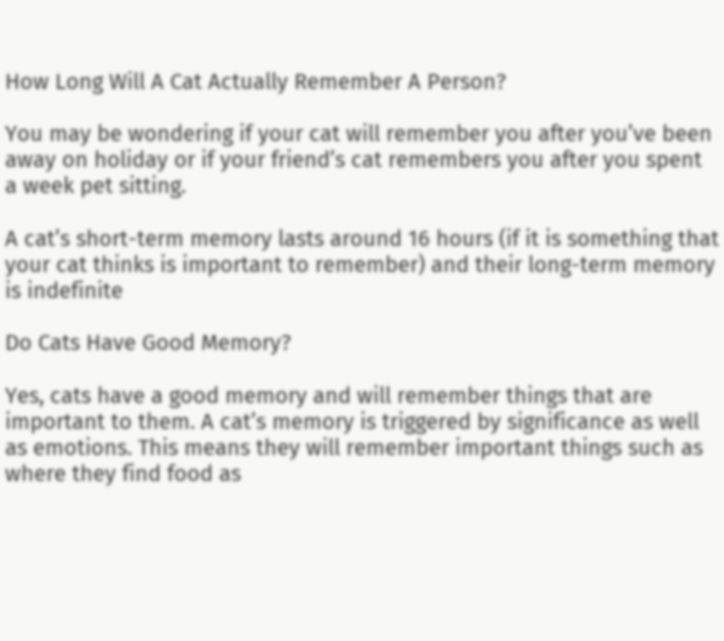How Long Will A Cat Actually Remember A Person?

You may be wondering if your cat will remember you after you’ve been away on holiday or if your friend’s cat remembers you after you spent a week pet sitting.

A cat’s short-term memory lasts around 16 hours (if it is something that your cat thinks is important to remember) and their long-term memory is indefinite

Do Cats Have Good Memory?

Yes, cats have a good memory and will remember things that are important to them. A cat’s memory is triggered by significance as well as emotions. This means they will remember important things such as where they find food as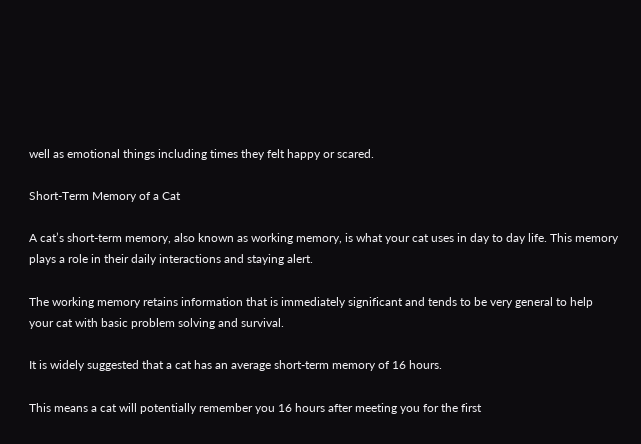well as emotional things including times they felt happy or scared.

Short-Term Memory of a Cat

A cat’s short-term memory, also known as working memory, is what your cat uses in day to day life. This memory plays a role in their daily interactions and staying alert.

The working memory retains information that is immediately significant and tends to be very general to help your cat with basic problem solving and survival.

It is widely suggested that a cat has an average short-term memory of 16 hours.

This means a cat will potentially remember you 16 hours after meeting you for the first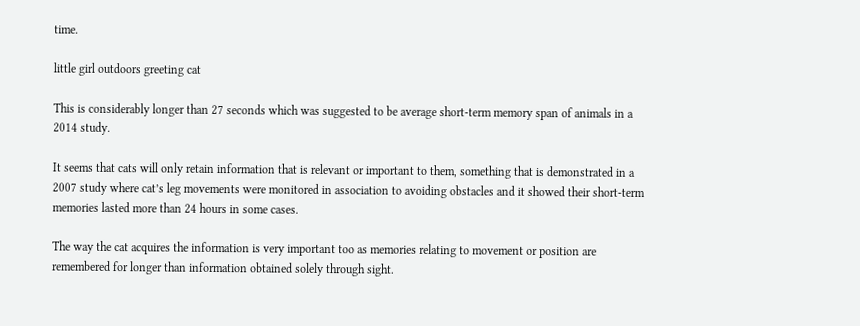time.

little girl outdoors greeting cat

This is considerably longer than 27 seconds which was suggested to be average short-term memory span of animals in a 2014 study.

It seems that cats will only retain information that is relevant or important to them, something that is demonstrated in a 2007 study where cat’s leg movements were monitored in association to avoiding obstacles and it showed their short-term memories lasted more than 24 hours in some cases.

The way the cat acquires the information is very important too as memories relating to movement or position are remembered for longer than information obtained solely through sight.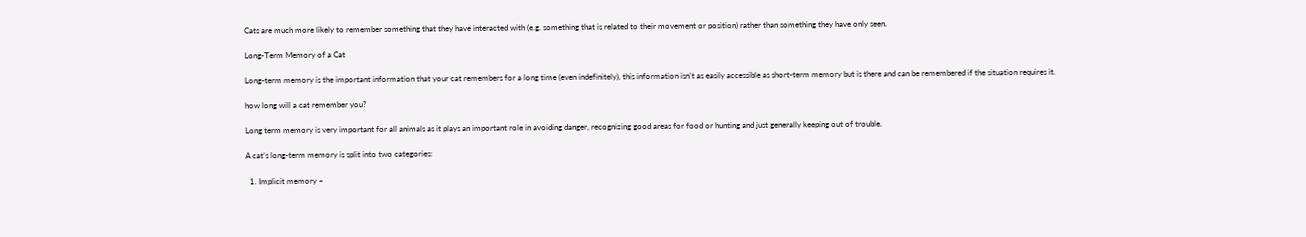Cats are much more likely to remember something that they have interacted with (e.g. something that is related to their movement or position) rather than something they have only seen.

Long-Term Memory of a Cat

Long-term memory is the important information that your cat remembers for a long time (even indefinitely), this information isn’t as easily accessible as short-term memory but is there and can be remembered if the situation requires it.

how long will a cat remember you?

Long term memory is very important for all animals as it plays an important role in avoiding danger, recognizing good areas for food or hunting and just generally keeping out of trouble.

A cat’s long-term memory is split into two categories:

  1. Implicit memory –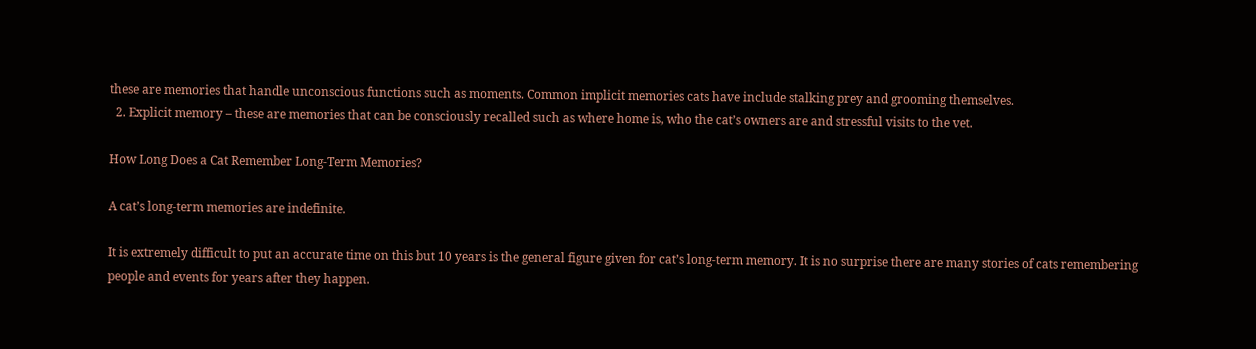these are memories that handle unconscious functions such as moments. Common implicit memories cats have include stalking prey and grooming themselves.
  2. Explicit memory – these are memories that can be consciously recalled such as where home is, who the cat’s owners are and stressful visits to the vet.

How Long Does a Cat Remember Long-Term Memories?

A cat’s long-term memories are indefinite.

It is extremely difficult to put an accurate time on this but 10 years is the general figure given for cat’s long-term memory. It is no surprise there are many stories of cats remembering people and events for years after they happen.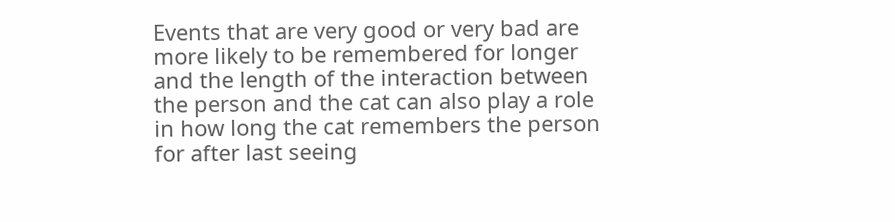Events that are very good or very bad are more likely to be remembered for longer and the length of the interaction between the person and the cat can also play a role in how long the cat remembers the person for after last seeing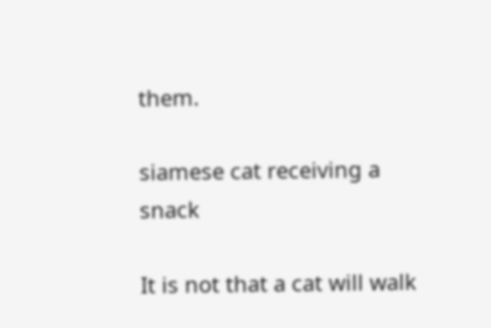them.

siamese cat receiving a snack

It is not that a cat will walk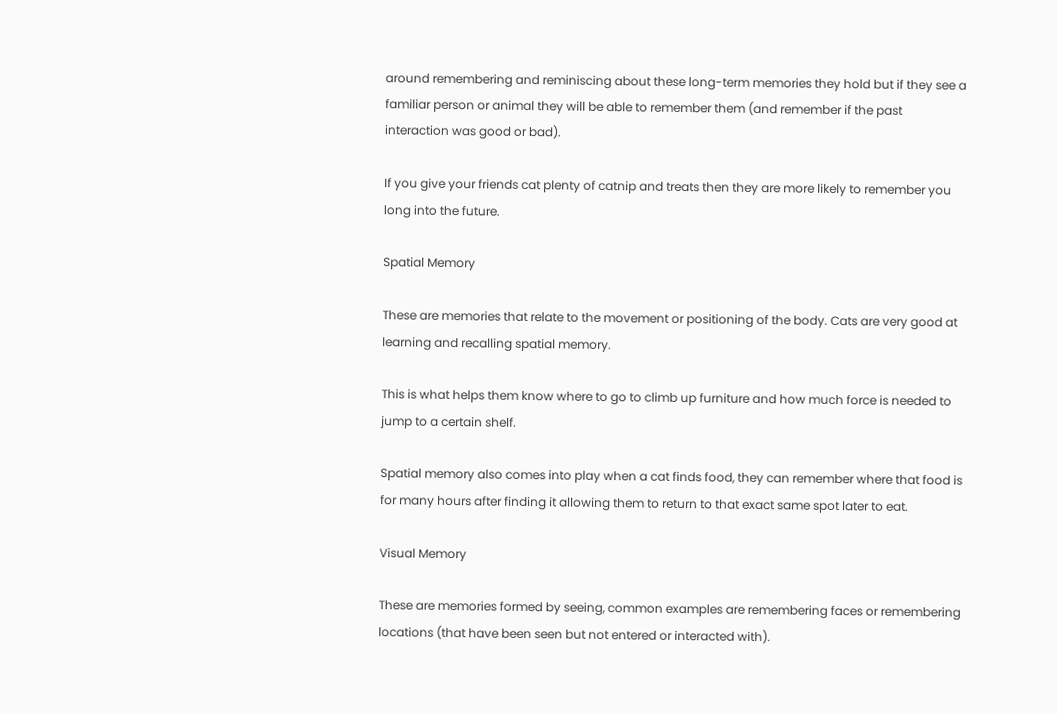around remembering and reminiscing about these long-term memories they hold but if they see a familiar person or animal they will be able to remember them (and remember if the past interaction was good or bad).

If you give your friends cat plenty of catnip and treats then they are more likely to remember you long into the future.

Spatial Memory

These are memories that relate to the movement or positioning of the body. Cats are very good at learning and recalling spatial memory.

This is what helps them know where to go to climb up furniture and how much force is needed to jump to a certain shelf.

Spatial memory also comes into play when a cat finds food, they can remember where that food is for many hours after finding it allowing them to return to that exact same spot later to eat.

Visual Memory

These are memories formed by seeing, common examples are remembering faces or remembering locations (that have been seen but not entered or interacted with).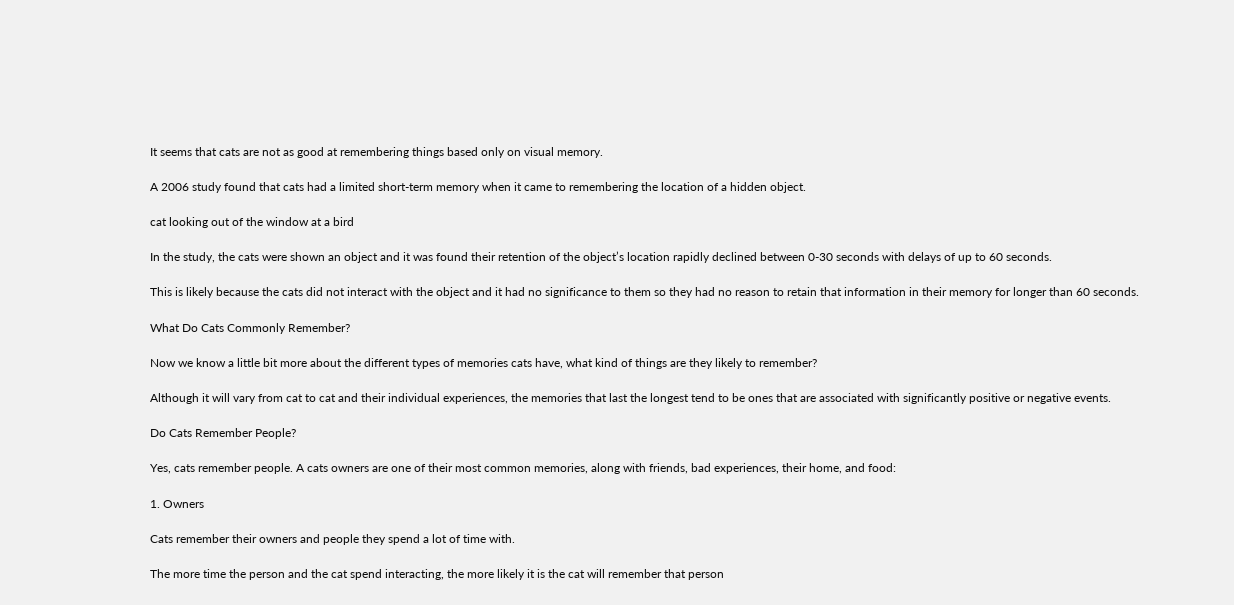It seems that cats are not as good at remembering things based only on visual memory.

A 2006 study found that cats had a limited short-term memory when it came to remembering the location of a hidden object.

cat looking out of the window at a bird

In the study, the cats were shown an object and it was found their retention of the object’s location rapidly declined between 0-30 seconds with delays of up to 60 seconds.

This is likely because the cats did not interact with the object and it had no significance to them so they had no reason to retain that information in their memory for longer than 60 seconds.

What Do Cats Commonly Remember?

Now we know a little bit more about the different types of memories cats have, what kind of things are they likely to remember?

Although it will vary from cat to cat and their individual experiences, the memories that last the longest tend to be ones that are associated with significantly positive or negative events.

Do Cats Remember People?

Yes, cats remember people. A cats owners are one of their most common memories, along with friends, bad experiences, their home, and food:

1. Owners

Cats remember their owners and people they spend a lot of time with.

The more time the person and the cat spend interacting, the more likely it is the cat will remember that person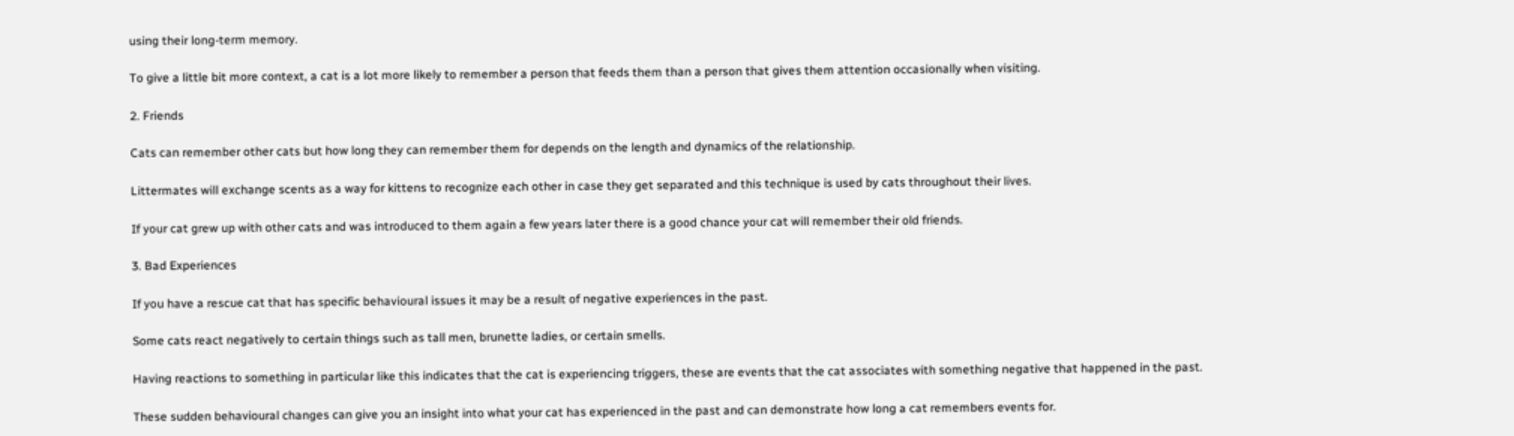using their long-term memory.

To give a little bit more context, a cat is a lot more likely to remember a person that feeds them than a person that gives them attention occasionally when visiting.

2. Friends

Cats can remember other cats but how long they can remember them for depends on the length and dynamics of the relationship.

Littermates will exchange scents as a way for kittens to recognize each other in case they get separated and this technique is used by cats throughout their lives.

If your cat grew up with other cats and was introduced to them again a few years later there is a good chance your cat will remember their old friends.

3. Bad Experiences

If you have a rescue cat that has specific behavioural issues it may be a result of negative experiences in the past.

Some cats react negatively to certain things such as tall men, brunette ladies, or certain smells.

Having reactions to something in particular like this indicates that the cat is experiencing triggers, these are events that the cat associates with something negative that happened in the past.

These sudden behavioural changes can give you an insight into what your cat has experienced in the past and can demonstrate how long a cat remembers events for.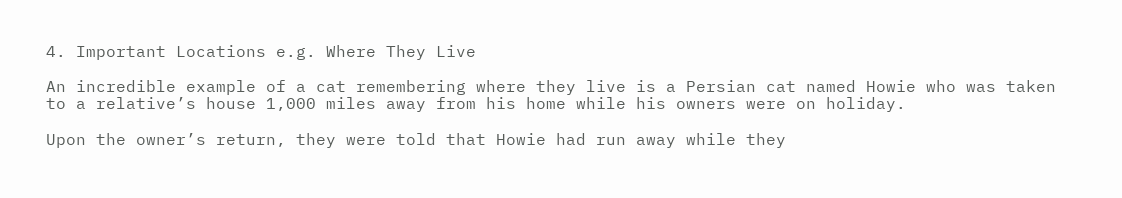4. Important Locations e.g. Where They Live

An incredible example of a cat remembering where they live is a Persian cat named Howie who was taken to a relative’s house 1,000 miles away from his home while his owners were on holiday.

Upon the owner’s return, they were told that Howie had run away while they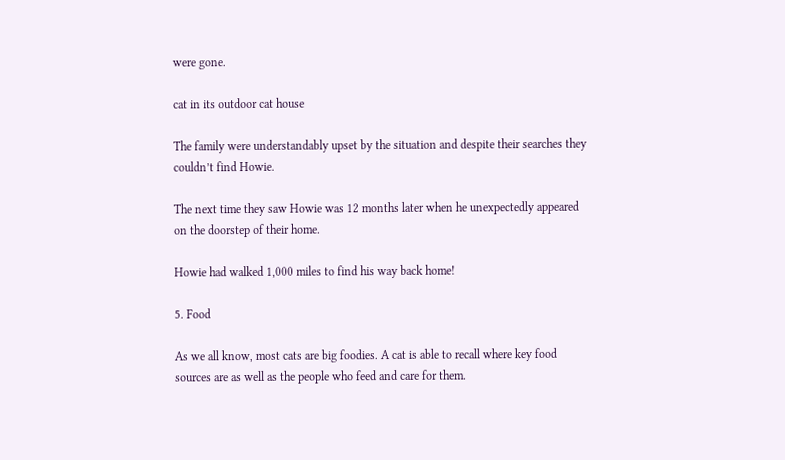were gone.

cat in its outdoor cat house

The family were understandably upset by the situation and despite their searches they couldn’t find Howie.

The next time they saw Howie was 12 months later when he unexpectedly appeared on the doorstep of their home.

Howie had walked 1,000 miles to find his way back home!

5. Food

As we all know, most cats are big foodies. A cat is able to recall where key food sources are as well as the people who feed and care for them.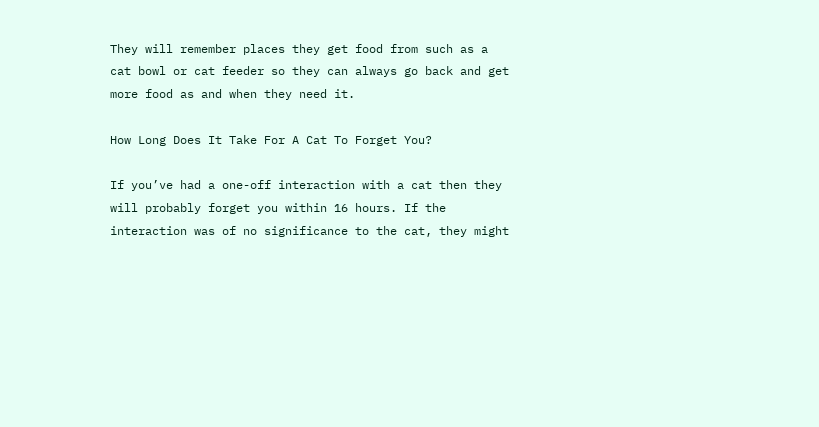They will remember places they get food from such as a cat bowl or cat feeder so they can always go back and get more food as and when they need it.

How Long Does It Take For A Cat To Forget You?

If you’ve had a one-off interaction with a cat then they will probably forget you within 16 hours. If the interaction was of no significance to the cat, they might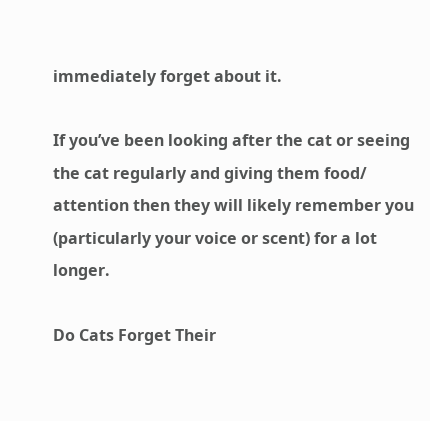immediately forget about it.

If you’ve been looking after the cat or seeing the cat regularly and giving them food/ attention then they will likely remember you (particularly your voice or scent) for a lot longer.

Do Cats Forget Their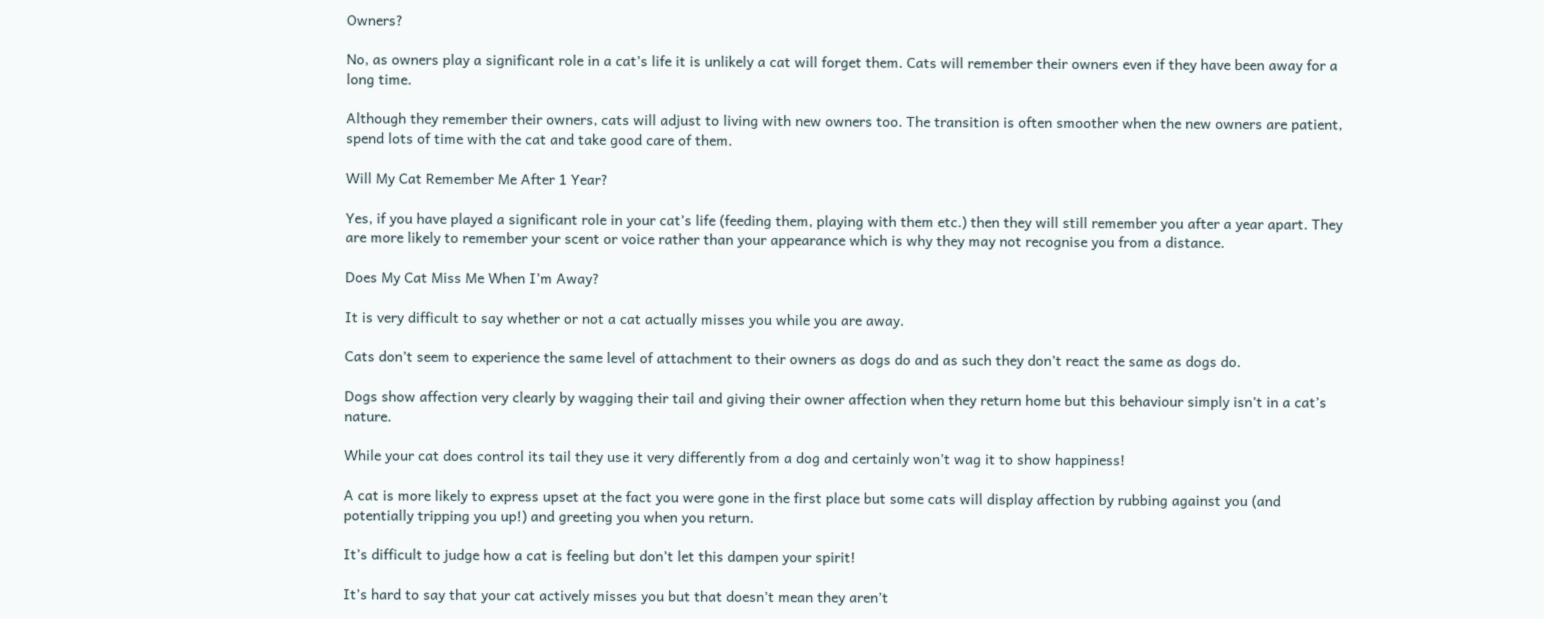Owners?

No, as owners play a significant role in a cat’s life it is unlikely a cat will forget them. Cats will remember their owners even if they have been away for a long time.

Although they remember their owners, cats will adjust to living with new owners too. The transition is often smoother when the new owners are patient, spend lots of time with the cat and take good care of them.

Will My Cat Remember Me After 1 Year?

Yes, if you have played a significant role in your cat’s life (feeding them, playing with them etc.) then they will still remember you after a year apart. They are more likely to remember your scent or voice rather than your appearance which is why they may not recognise you from a distance.

Does My Cat Miss Me When I’m Away?

It is very difficult to say whether or not a cat actually misses you while you are away.

Cats don’t seem to experience the same level of attachment to their owners as dogs do and as such they don’t react the same as dogs do.

Dogs show affection very clearly by wagging their tail and giving their owner affection when they return home but this behaviour simply isn’t in a cat’s nature.

While your cat does control its tail they use it very differently from a dog and certainly won’t wag it to show happiness!

A cat is more likely to express upset at the fact you were gone in the first place but some cats will display affection by rubbing against you (and potentially tripping you up!) and greeting you when you return.

It’s difficult to judge how a cat is feeling but don’t let this dampen your spirit!

It’s hard to say that your cat actively misses you but that doesn’t mean they aren’t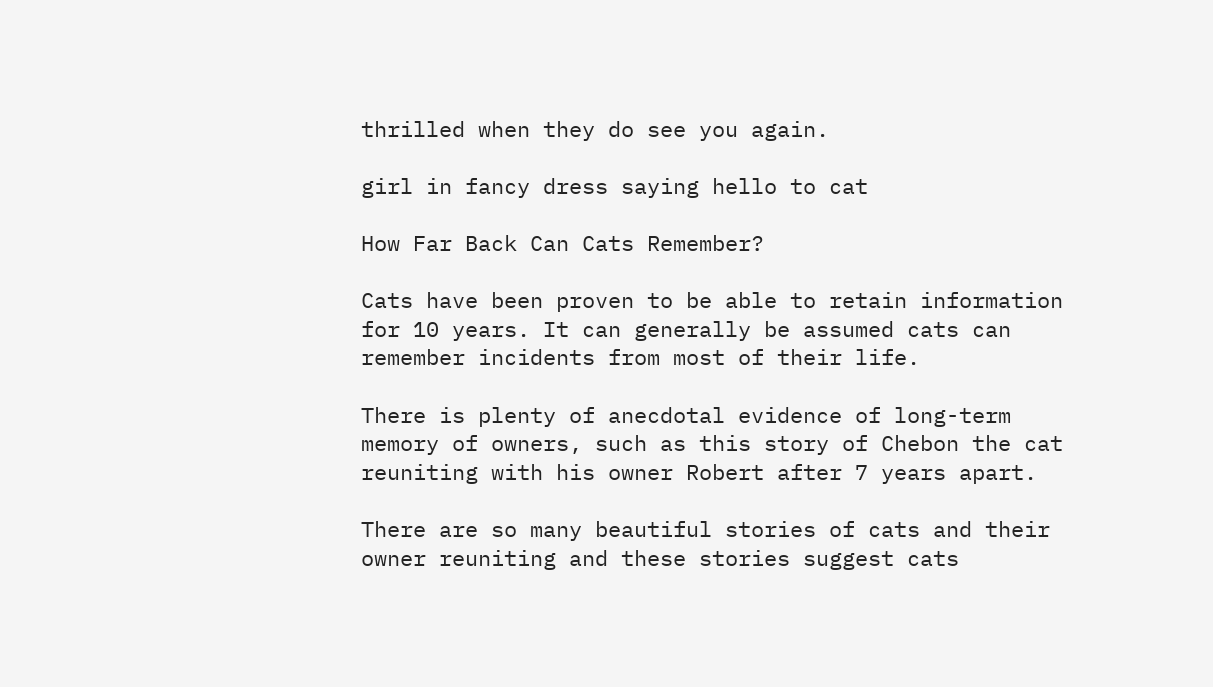thrilled when they do see you again.

girl in fancy dress saying hello to cat

How Far Back Can Cats Remember?

Cats have been proven to be able to retain information for 10 years. It can generally be assumed cats can remember incidents from most of their life.

There is plenty of anecdotal evidence of long-term memory of owners, such as this story of Chebon the cat reuniting with his owner Robert after 7 years apart.

There are so many beautiful stories of cats and their owner reuniting and these stories suggest cats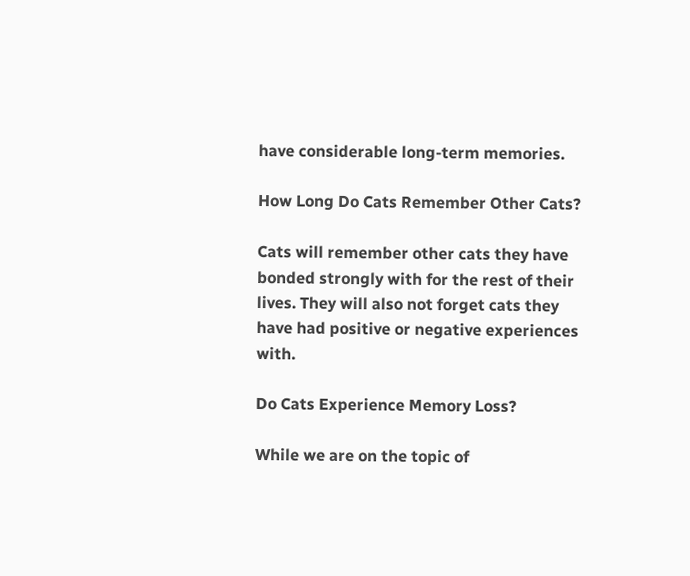have considerable long-term memories.

How Long Do Cats Remember Other Cats?

Cats will remember other cats they have bonded strongly with for the rest of their lives. They will also not forget cats they have had positive or negative experiences with.

Do Cats Experience Memory Loss?

While we are on the topic of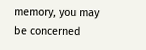memory, you may be concerned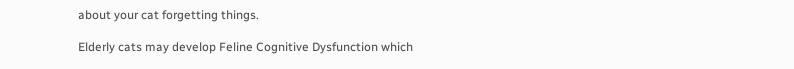about your cat forgetting things.

Elderly cats may develop Feline Cognitive Dysfunction which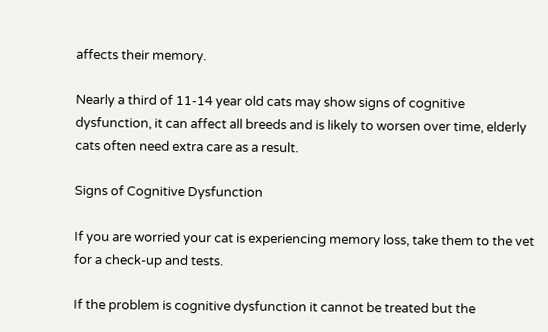affects their memory.

Nearly a third of 11-14 year old cats may show signs of cognitive dysfunction, it can affect all breeds and is likely to worsen over time, elderly cats often need extra care as a result.

Signs of Cognitive Dysfunction

If you are worried your cat is experiencing memory loss, take them to the vet for a check-up and tests.

If the problem is cognitive dysfunction it cannot be treated but the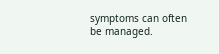symptoms can often be managed.